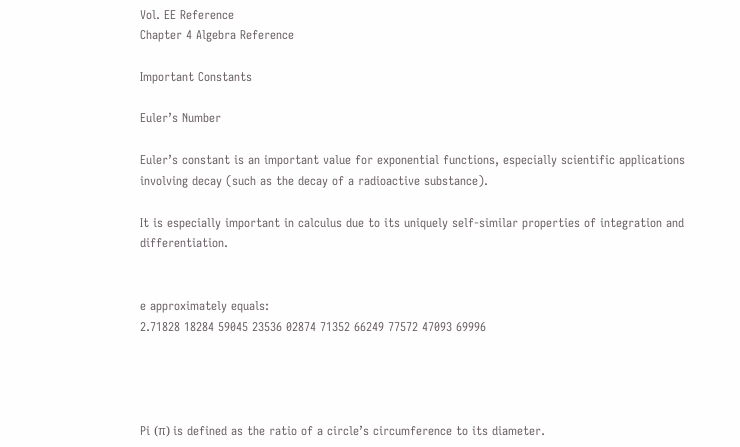Vol. EE Reference
Chapter 4 Algebra Reference

Important Constants

Euler’s Number

Euler’s constant is an important value for exponential functions, especially scientific applications involving decay (such as the decay of a radioactive substance).

It is especially important in calculus due to its uniquely self-similar properties of integration and differentiation.


e approximately equals:
2.71828 18284 59045 23536 02874 71352 66249 77572 47093 69996




Pi (π) is defined as the ratio of a circle’s circumference to its diameter.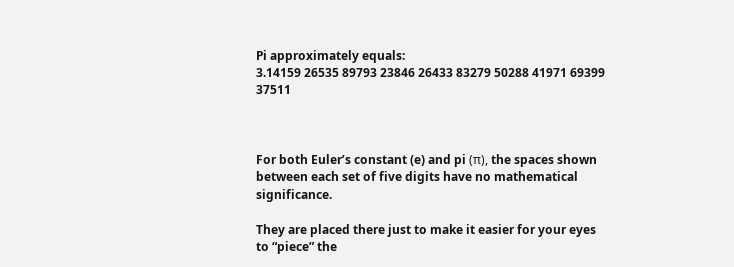Pi approximately equals:
3.14159 26535 89793 23846 26433 83279 50288 41971 69399 37511



For both Euler’s constant (e) and pi (π), the spaces shown between each set of five digits have no mathematical significance.

They are placed there just to make it easier for your eyes to “piece” the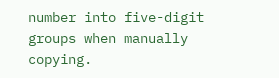number into five-digit groups when manually copying.